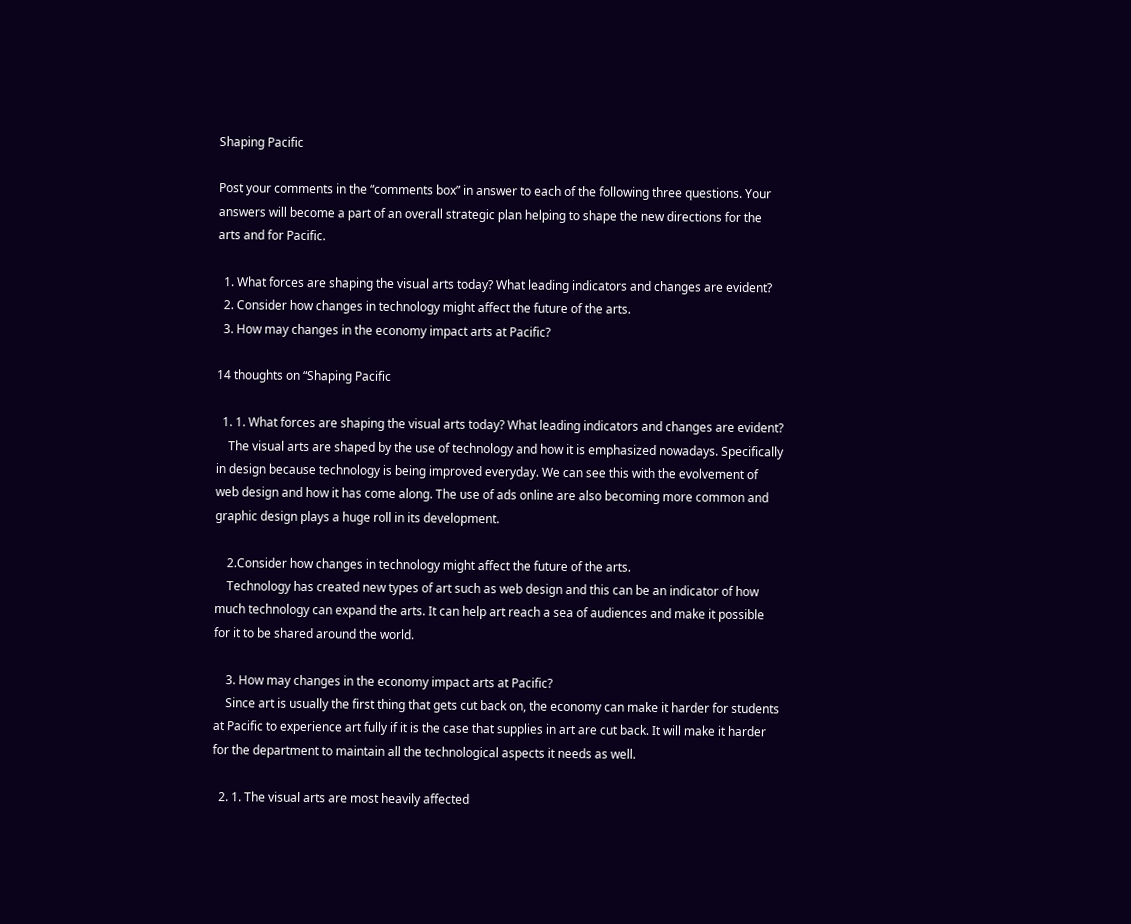Shaping Pacific

Post your comments in the “comments box” in answer to each of the following three questions. Your answers will become a part of an overall strategic plan helping to shape the new directions for the arts and for Pacific.

  1. What forces are shaping the visual arts today? What leading indicators and changes are evident?
  2. Consider how changes in technology might affect the future of the arts.
  3. How may changes in the economy impact arts at Pacific?

14 thoughts on “Shaping Pacific

  1. 1. What forces are shaping the visual arts today? What leading indicators and changes are evident?
    The visual arts are shaped by the use of technology and how it is emphasized nowadays. Specifically in design because technology is being improved everyday. We can see this with the evolvement of web design and how it has come along. The use of ads online are also becoming more common and graphic design plays a huge roll in its development.

    2.Consider how changes in technology might affect the future of the arts.
    Technology has created new types of art such as web design and this can be an indicator of how much technology can expand the arts. It can help art reach a sea of audiences and make it possible for it to be shared around the world.

    3. How may changes in the economy impact arts at Pacific?
    Since art is usually the first thing that gets cut back on, the economy can make it harder for students at Pacific to experience art fully if it is the case that supplies in art are cut back. It will make it harder for the department to maintain all the technological aspects it needs as well.

  2. 1. The visual arts are most heavily affected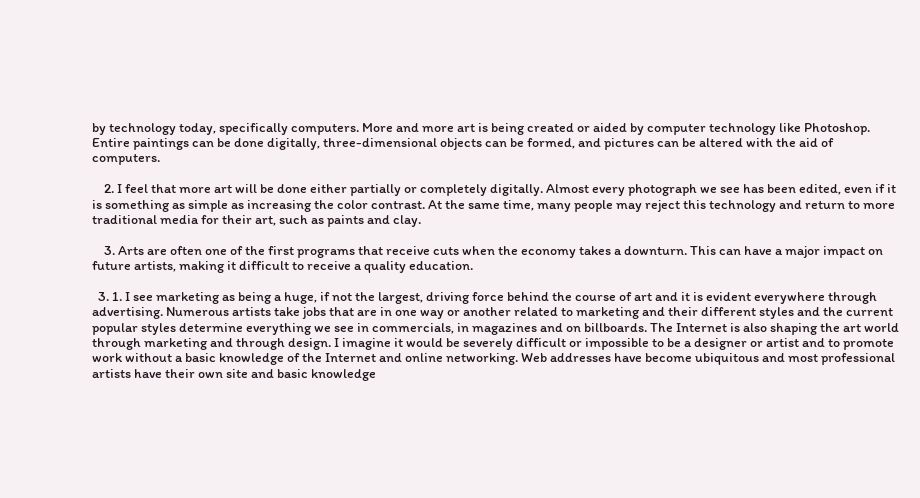by technology today, specifically computers. More and more art is being created or aided by computer technology like Photoshop. Entire paintings can be done digitally, three-dimensional objects can be formed, and pictures can be altered with the aid of computers.

    2. I feel that more art will be done either partially or completely digitally. Almost every photograph we see has been edited, even if it is something as simple as increasing the color contrast. At the same time, many people may reject this technology and return to more traditional media for their art, such as paints and clay.

    3. Arts are often one of the first programs that receive cuts when the economy takes a downturn. This can have a major impact on future artists, making it difficult to receive a quality education.

  3. 1. I see marketing as being a huge, if not the largest, driving force behind the course of art and it is evident everywhere through advertising. Numerous artists take jobs that are in one way or another related to marketing and their different styles and the current popular styles determine everything we see in commercials, in magazines and on billboards. The Internet is also shaping the art world through marketing and through design. I imagine it would be severely difficult or impossible to be a designer or artist and to promote work without a basic knowledge of the Internet and online networking. Web addresses have become ubiquitous and most professional artists have their own site and basic knowledge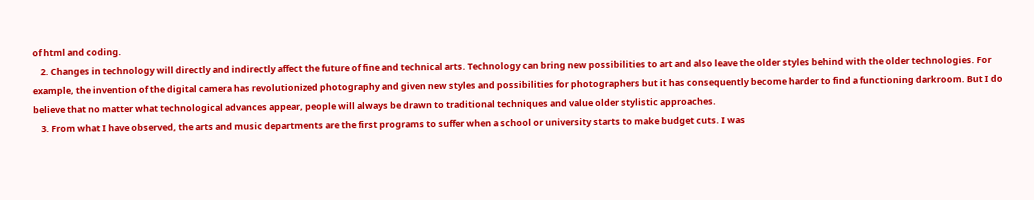of html and coding.
    2. Changes in technology will directly and indirectly affect the future of fine and technical arts. Technology can bring new possibilities to art and also leave the older styles behind with the older technologies. For example, the invention of the digital camera has revolutionized photography and given new styles and possibilities for photographers but it has consequently become harder to find a functioning darkroom. But I do believe that no matter what technological advances appear, people will always be drawn to traditional techniques and value older stylistic approaches.
    3. From what I have observed, the arts and music departments are the first programs to suffer when a school or university starts to make budget cuts. I was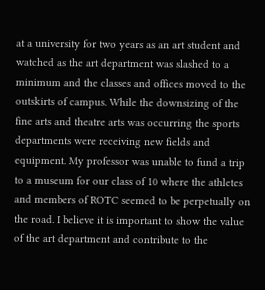at a university for two years as an art student and watched as the art department was slashed to a minimum and the classes and offices moved to the outskirts of campus. While the downsizing of the fine arts and theatre arts was occurring the sports departments were receiving new fields and equipment. My professor was unable to fund a trip to a museum for our class of 10 where the athletes and members of ROTC seemed to be perpetually on the road. I believe it is important to show the value of the art department and contribute to the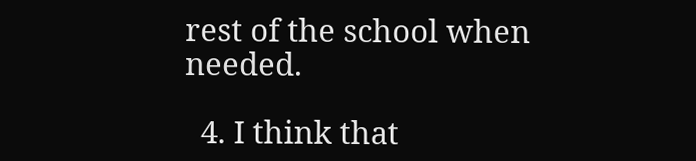rest of the school when needed.

  4. I think that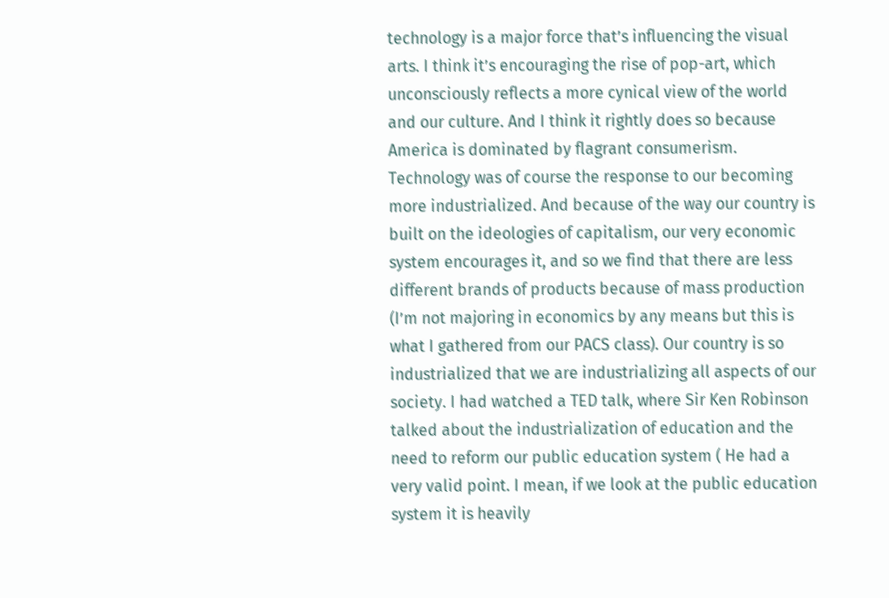technology is a major force that’s influencing the visual arts. I think it’s encouraging the rise of pop-art, which unconsciously reflects a more cynical view of the world and our culture. And I think it rightly does so because America is dominated by flagrant consumerism. Technology was of course the response to our becoming more industrialized. And because of the way our country is built on the ideologies of capitalism, our very economic system encourages it, and so we find that there are less different brands of products because of mass production (I’m not majoring in economics by any means but this is what I gathered from our PACS class). Our country is so industrialized that we are industrializing all aspects of our society. I had watched a TED talk, where Sir Ken Robinson talked about the industrialization of education and the need to reform our public education system ( He had a very valid point. I mean, if we look at the public education system it is heavily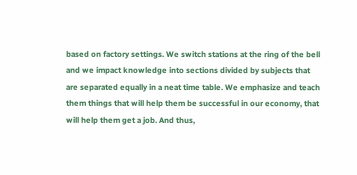based on factory settings. We switch stations at the ring of the bell and we impact knowledge into sections divided by subjects that are separated equally in a neat time table. We emphasize and teach them things that will help them be successful in our economy, that will help them get a job. And thus,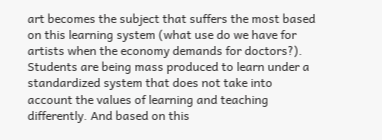art becomes the subject that suffers the most based on this learning system (what use do we have for artists when the economy demands for doctors?). Students are being mass produced to learn under a standardized system that does not take into account the values of learning and teaching differently. And based on this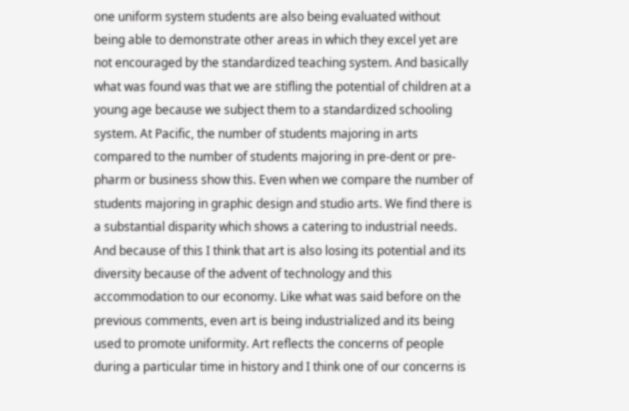one uniform system students are also being evaluated without being able to demonstrate other areas in which they excel yet are not encouraged by the standardized teaching system. And basically what was found was that we are stifling the potential of children at a young age because we subject them to a standardized schooling system. At Pacific, the number of students majoring in arts compared to the number of students majoring in pre-dent or pre-pharm or business show this. Even when we compare the number of students majoring in graphic design and studio arts. We find there is a substantial disparity which shows a catering to industrial needs. And because of this I think that art is also losing its potential and its diversity because of the advent of technology and this accommodation to our economy. Like what was said before on the previous comments, even art is being industrialized and its being used to promote uniformity. Art reflects the concerns of people during a particular time in history and I think one of our concerns is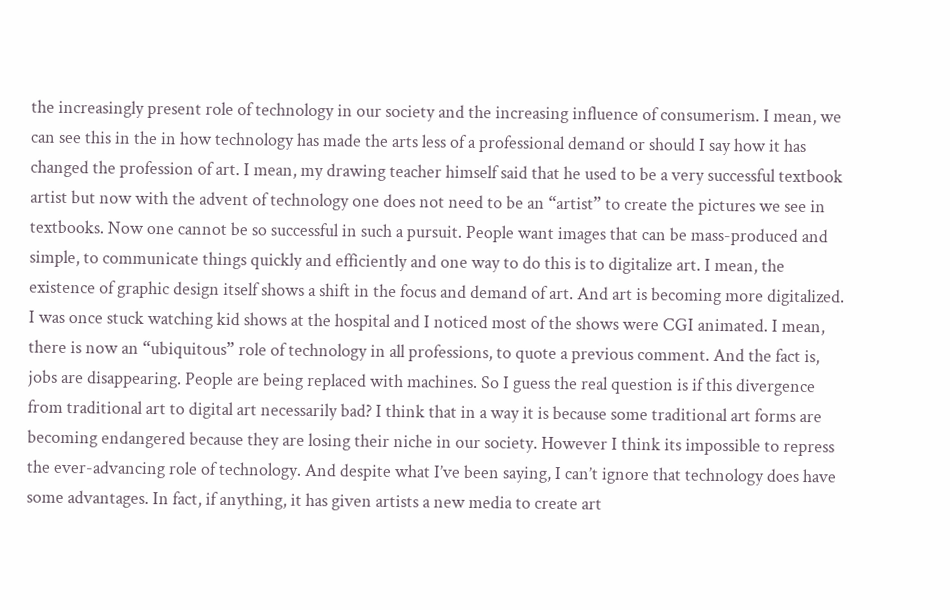the increasingly present role of technology in our society and the increasing influence of consumerism. I mean, we can see this in the in how technology has made the arts less of a professional demand or should I say how it has changed the profession of art. I mean, my drawing teacher himself said that he used to be a very successful textbook artist but now with the advent of technology one does not need to be an “artist” to create the pictures we see in textbooks. Now one cannot be so successful in such a pursuit. People want images that can be mass-produced and simple, to communicate things quickly and efficiently and one way to do this is to digitalize art. I mean, the existence of graphic design itself shows a shift in the focus and demand of art. And art is becoming more digitalized. I was once stuck watching kid shows at the hospital and I noticed most of the shows were CGI animated. I mean, there is now an “ubiquitous” role of technology in all professions, to quote a previous comment. And the fact is, jobs are disappearing. People are being replaced with machines. So I guess the real question is if this divergence from traditional art to digital art necessarily bad? I think that in a way it is because some traditional art forms are becoming endangered because they are losing their niche in our society. However I think its impossible to repress the ever-advancing role of technology. And despite what I’ve been saying, I can’t ignore that technology does have some advantages. In fact, if anything, it has given artists a new media to create art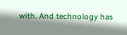with. And technology has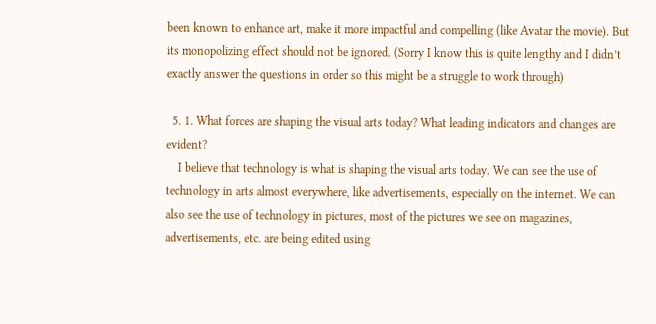been known to enhance art, make it more impactful and compelling (like Avatar the movie). But its monopolizing effect should not be ignored. (Sorry I know this is quite lengthy and I didn’t exactly answer the questions in order so this might be a struggle to work through)

  5. 1. What forces are shaping the visual arts today? What leading indicators and changes are evident?
    I believe that technology is what is shaping the visual arts today. We can see the use of technology in arts almost everywhere, like advertisements, especially on the internet. We can also see the use of technology in pictures, most of the pictures we see on magazines, advertisements, etc. are being edited using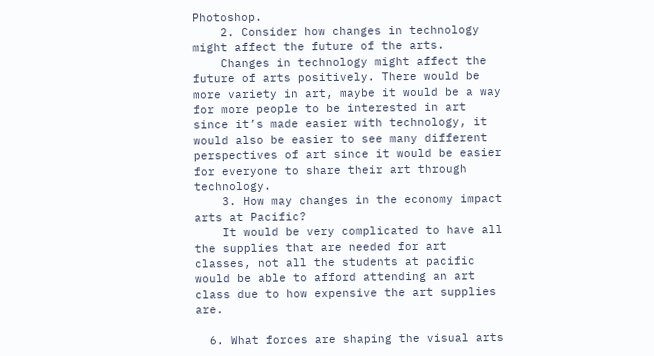Photoshop.
    2. Consider how changes in technology might affect the future of the arts.
    Changes in technology might affect the future of arts positively. There would be more variety in art, maybe it would be a way for more people to be interested in art since it’s made easier with technology, it would also be easier to see many different perspectives of art since it would be easier for everyone to share their art through technology.
    3. How may changes in the economy impact arts at Pacific?
    It would be very complicated to have all the supplies that are needed for art classes, not all the students at pacific would be able to afford attending an art class due to how expensive the art supplies are.

  6. What forces are shaping the visual arts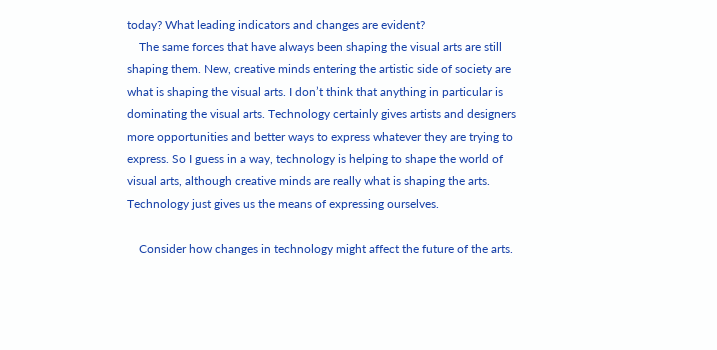today? What leading indicators and changes are evident?
    The same forces that have always been shaping the visual arts are still shaping them. New, creative minds entering the artistic side of society are what is shaping the visual arts. I don’t think that anything in particular is dominating the visual arts. Technology certainly gives artists and designers more opportunities and better ways to express whatever they are trying to express. So I guess in a way, technology is helping to shape the world of visual arts, although creative minds are really what is shaping the arts. Technology just gives us the means of expressing ourselves.

    Consider how changes in technology might affect the future of the arts.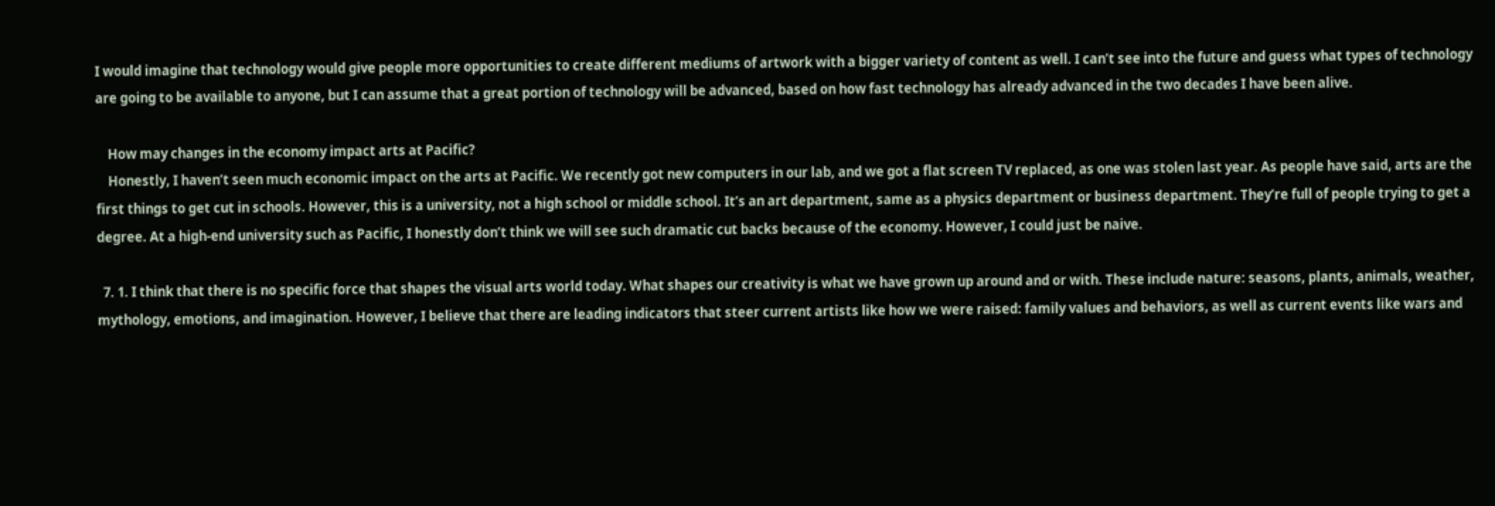I would imagine that technology would give people more opportunities to create different mediums of artwork with a bigger variety of content as well. I can’t see into the future and guess what types of technology are going to be available to anyone, but I can assume that a great portion of technology will be advanced, based on how fast technology has already advanced in the two decades I have been alive.

    How may changes in the economy impact arts at Pacific?
    Honestly, I haven’t seen much economic impact on the arts at Pacific. We recently got new computers in our lab, and we got a flat screen TV replaced, as one was stolen last year. As people have said, arts are the first things to get cut in schools. However, this is a university, not a high school or middle school. It’s an art department, same as a physics department or business department. They’re full of people trying to get a degree. At a high-end university such as Pacific, I honestly don’t think we will see such dramatic cut backs because of the economy. However, I could just be naive.

  7. 1. I think that there is no specific force that shapes the visual arts world today. What shapes our creativity is what we have grown up around and or with. These include nature: seasons, plants, animals, weather, mythology, emotions, and imagination. However, I believe that there are leading indicators that steer current artists like how we were raised: family values and behaviors, as well as current events like wars and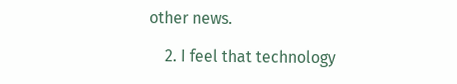other news.

    2. I feel that technology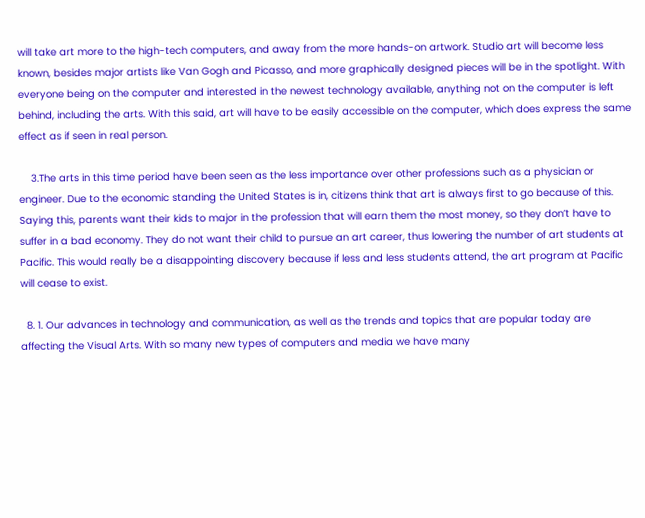will take art more to the high-tech computers, and away from the more hands-on artwork. Studio art will become less known, besides major artists like Van Gogh and Picasso, and more graphically designed pieces will be in the spotlight. With everyone being on the computer and interested in the newest technology available, anything not on the computer is left behind, including the arts. With this said, art will have to be easily accessible on the computer, which does express the same effect as if seen in real person.

    3.The arts in this time period have been seen as the less importance over other professions such as a physician or engineer. Due to the economic standing the United States is in, citizens think that art is always first to go because of this. Saying this, parents want their kids to major in the profession that will earn them the most money, so they don’t have to suffer in a bad economy. They do not want their child to pursue an art career, thus lowering the number of art students at Pacific. This would really be a disappointing discovery because if less and less students attend, the art program at Pacific will cease to exist.

  8. 1. Our advances in technology and communication, as well as the trends and topics that are popular today are affecting the Visual Arts. With so many new types of computers and media we have many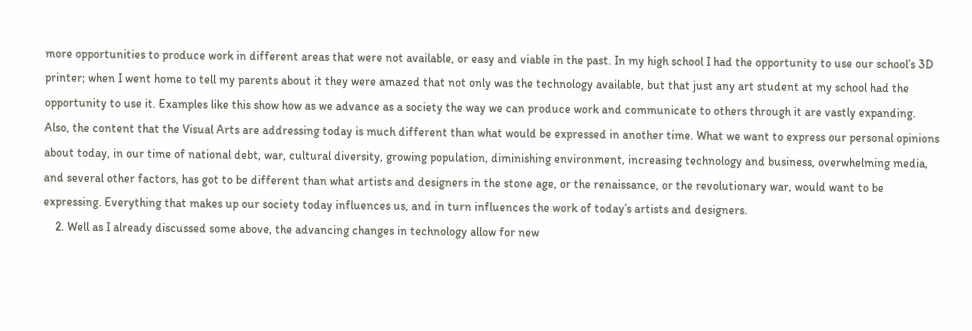more opportunities to produce work in different areas that were not available, or easy and viable in the past. In my high school I had the opportunity to use our school’s 3D printer; when I went home to tell my parents about it they were amazed that not only was the technology available, but that just any art student at my school had the opportunity to use it. Examples like this show how as we advance as a society the way we can produce work and communicate to others through it are vastly expanding. Also, the content that the Visual Arts are addressing today is much different than what would be expressed in another time. What we want to express our personal opinions about today, in our time of national debt, war, cultural diversity, growing population, diminishing environment, increasing technology and business, overwhelming media, and several other factors, has got to be different than what artists and designers in the stone age, or the renaissance, or the revolutionary war, would want to be expressing. Everything that makes up our society today influences us, and in turn influences the work of today’s artists and designers.
    2. Well as I already discussed some above, the advancing changes in technology allow for new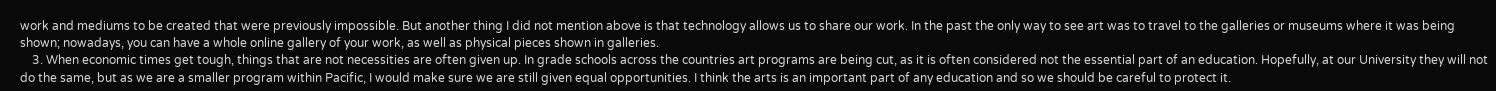work and mediums to be created that were previously impossible. But another thing I did not mention above is that technology allows us to share our work. In the past the only way to see art was to travel to the galleries or museums where it was being shown; nowadays, you can have a whole online gallery of your work, as well as physical pieces shown in galleries.
    3. When economic times get tough, things that are not necessities are often given up. In grade schools across the countries art programs are being cut, as it is often considered not the essential part of an education. Hopefully, at our University they will not do the same, but as we are a smaller program within Pacific, I would make sure we are still given equal opportunities. I think the arts is an important part of any education and so we should be careful to protect it.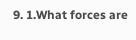9. 1.What forces are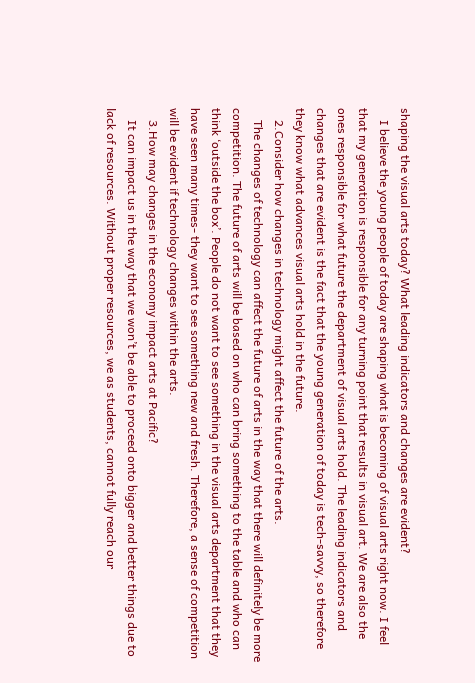shaping the visual arts today? What leading indicators and changes are evident?
    I believe the young people of today are shaping what is becoming of visual arts right now. I feel that my generation is responsible for any turning point that results in visual art. We are also the ones responsible for what future the department of visual arts hold. The leading indicators and changes that are evident is the fact that the young generation of today is tech-savvy, so therefore they know what advances visual arts hold in the future.
    2.Consider how changes in technology might affect the future of the arts.
    The changes of technology can affect the future of arts in the way that there will definitely be more competition. The future of arts will be based on who can bring something to the table and who can think ‘outside the box’. People do not want to see something in the visual arts department that they have seen many times- they want to see something new and fresh. Therefore, a sense of competition will be evident if technology changes within the arts.
    3.How may changes in the economy impact arts at Pacific?
    It can impact us in the way that we won’t be able to proceed onto bigger and better things due to lack of resources. Without proper resources, we as students, cannot fully reach our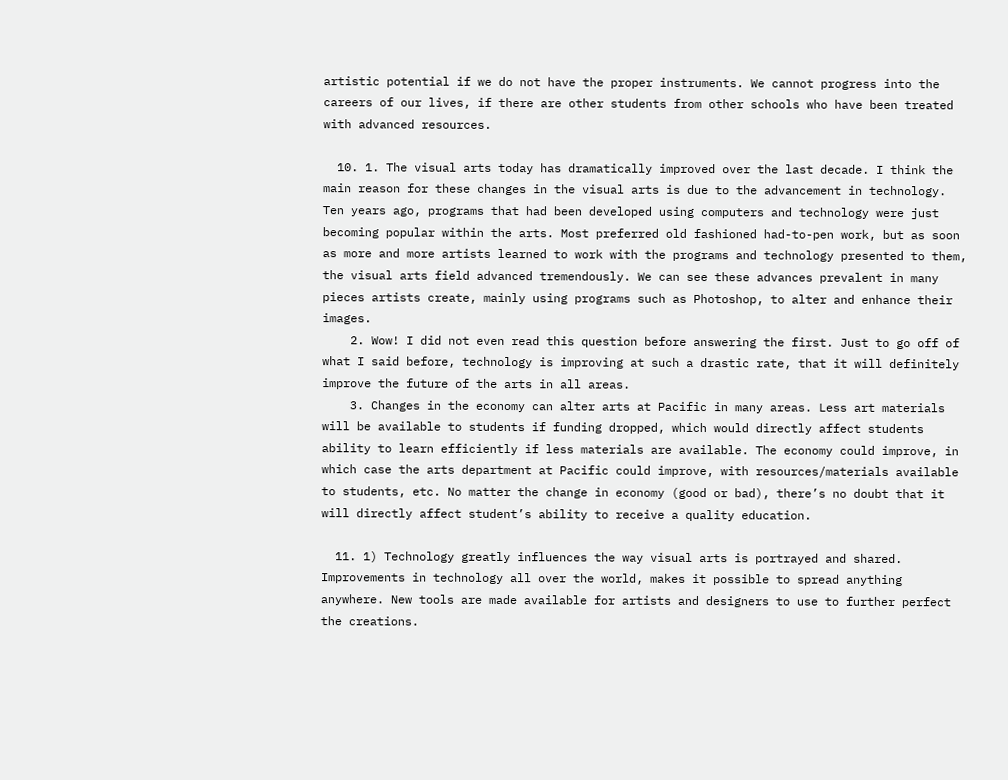artistic potential if we do not have the proper instruments. We cannot progress into the careers of our lives, if there are other students from other schools who have been treated with advanced resources.

  10. 1. The visual arts today has dramatically improved over the last decade. I think the main reason for these changes in the visual arts is due to the advancement in technology. Ten years ago, programs that had been developed using computers and technology were just becoming popular within the arts. Most preferred old fashioned had-to-pen work, but as soon as more and more artists learned to work with the programs and technology presented to them, the visual arts field advanced tremendously. We can see these advances prevalent in many pieces artists create, mainly using programs such as Photoshop, to alter and enhance their images.
    2. Wow! I did not even read this question before answering the first. Just to go off of what I said before, technology is improving at such a drastic rate, that it will definitely improve the future of the arts in all areas.
    3. Changes in the economy can alter arts at Pacific in many areas. Less art materials will be available to students if funding dropped, which would directly affect students ability to learn efficiently if less materials are available. The economy could improve, in which case the arts department at Pacific could improve, with resources/materials available to students, etc. No matter the change in economy (good or bad), there’s no doubt that it will directly affect student’s ability to receive a quality education.

  11. 1) Technology greatly influences the way visual arts is portrayed and shared. Improvements in technology all over the world, makes it possible to spread anything anywhere. New tools are made available for artists and designers to use to further perfect the creations.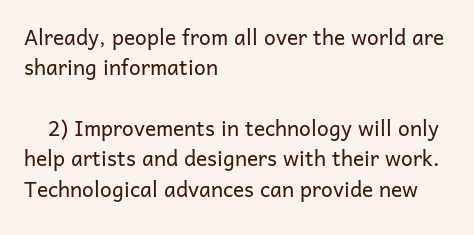Already, people from all over the world are sharing information

    2) Improvements in technology will only help artists and designers with their work. Technological advances can provide new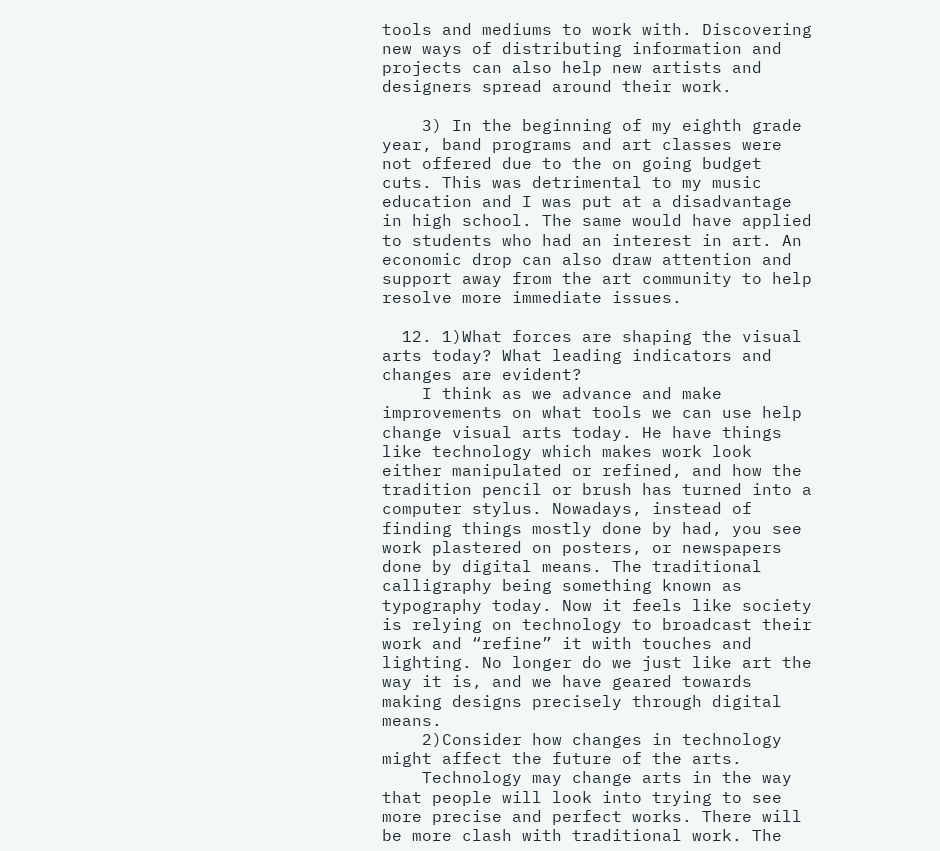tools and mediums to work with. Discovering new ways of distributing information and projects can also help new artists and designers spread around their work.

    3) In the beginning of my eighth grade year, band programs and art classes were not offered due to the on going budget cuts. This was detrimental to my music education and I was put at a disadvantage in high school. The same would have applied to students who had an interest in art. An economic drop can also draw attention and support away from the art community to help resolve more immediate issues.

  12. 1)What forces are shaping the visual arts today? What leading indicators and changes are evident?
    I think as we advance and make improvements on what tools we can use help change visual arts today. He have things like technology which makes work look either manipulated or refined, and how the tradition pencil or brush has turned into a computer stylus. Nowadays, instead of finding things mostly done by had, you see work plastered on posters, or newspapers done by digital means. The traditional calligraphy being something known as typography today. Now it feels like society is relying on technology to broadcast their work and “refine” it with touches and lighting. No longer do we just like art the way it is, and we have geared towards making designs precisely through digital means.
    2)Consider how changes in technology might affect the future of the arts.
    Technology may change arts in the way that people will look into trying to see more precise and perfect works. There will be more clash with traditional work. The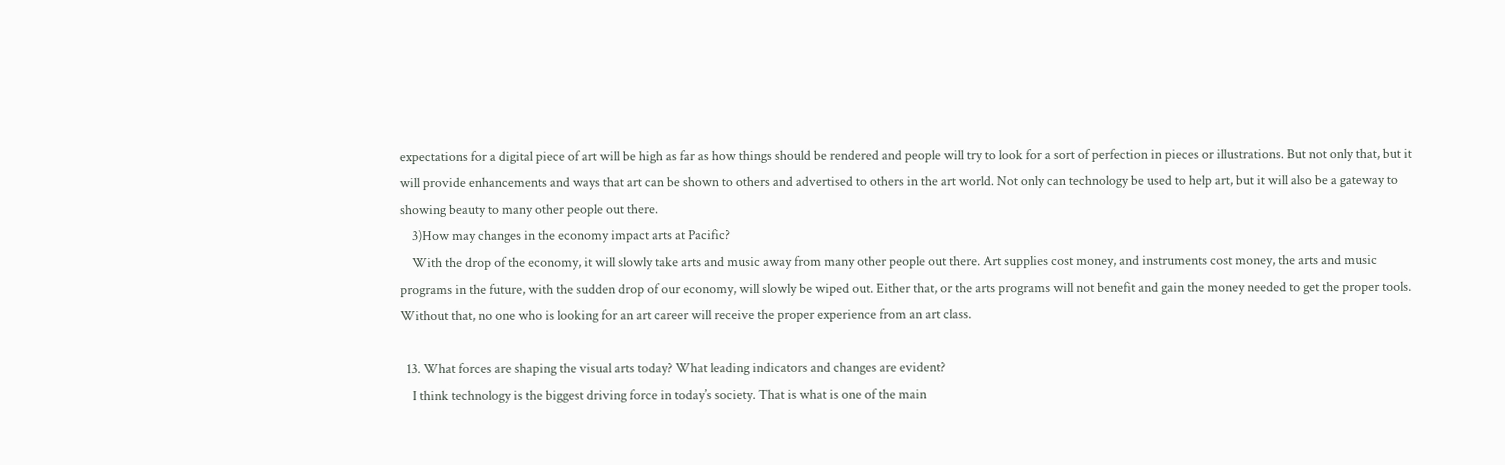expectations for a digital piece of art will be high as far as how things should be rendered and people will try to look for a sort of perfection in pieces or illustrations. But not only that, but it will provide enhancements and ways that art can be shown to others and advertised to others in the art world. Not only can technology be used to help art, but it will also be a gateway to showing beauty to many other people out there.
    3)How may changes in the economy impact arts at Pacific?
    With the drop of the economy, it will slowly take arts and music away from many other people out there. Art supplies cost money, and instruments cost money, the arts and music programs in the future, with the sudden drop of our economy, will slowly be wiped out. Either that, or the arts programs will not benefit and gain the money needed to get the proper tools. Without that, no one who is looking for an art career will receive the proper experience from an art class.

  13. What forces are shaping the visual arts today? What leading indicators and changes are evident?
    I think technology is the biggest driving force in today’s society. That is what is one of the main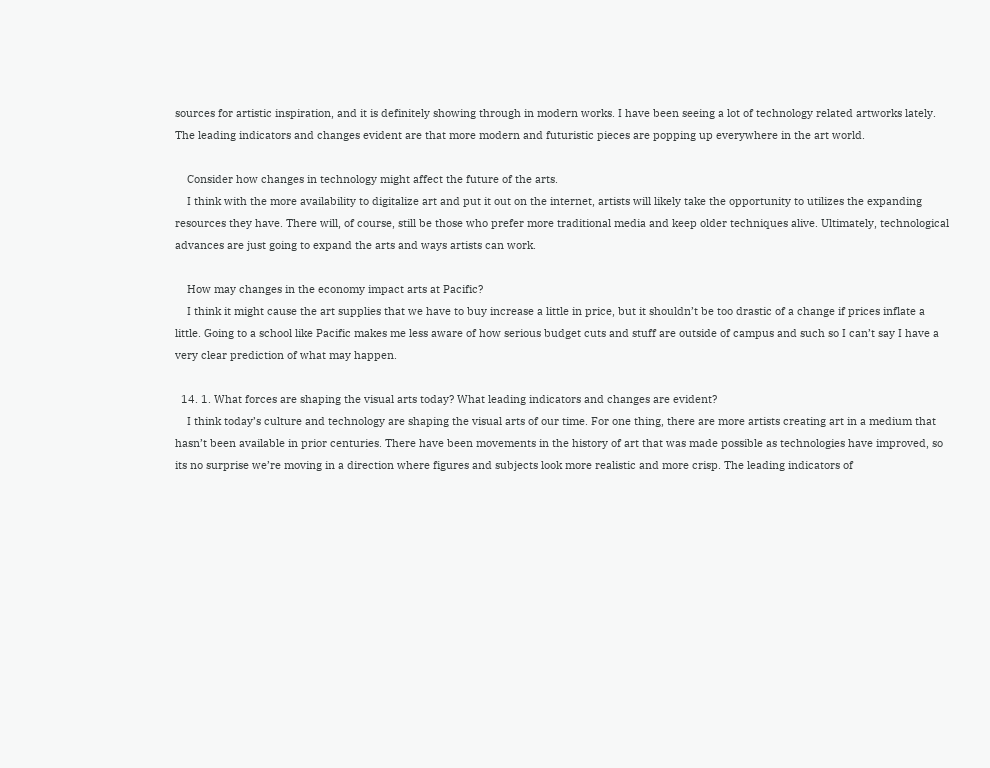sources for artistic inspiration, and it is definitely showing through in modern works. I have been seeing a lot of technology related artworks lately. The leading indicators and changes evident are that more modern and futuristic pieces are popping up everywhere in the art world.

    Consider how changes in technology might affect the future of the arts.
    I think with the more availability to digitalize art and put it out on the internet, artists will likely take the opportunity to utilizes the expanding resources they have. There will, of course, still be those who prefer more traditional media and keep older techniques alive. Ultimately, technological advances are just going to expand the arts and ways artists can work.

    How may changes in the economy impact arts at Pacific?
    I think it might cause the art supplies that we have to buy increase a little in price, but it shouldn’t be too drastic of a change if prices inflate a little. Going to a school like Pacific makes me less aware of how serious budget cuts and stuff are outside of campus and such so I can’t say I have a very clear prediction of what may happen.

  14. 1. What forces are shaping the visual arts today? What leading indicators and changes are evident?
    I think today’s culture and technology are shaping the visual arts of our time. For one thing, there are more artists creating art in a medium that hasn’t been available in prior centuries. There have been movements in the history of art that was made possible as technologies have improved, so its no surprise we’re moving in a direction where figures and subjects look more realistic and more crisp. The leading indicators of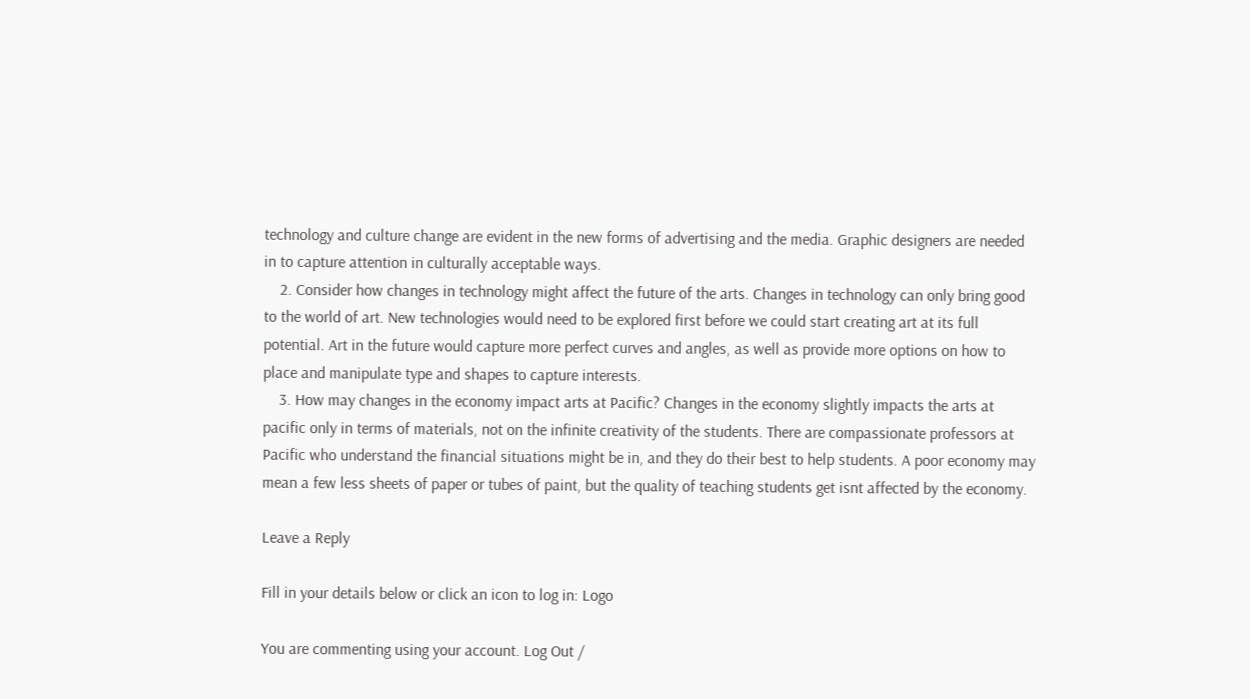technology and culture change are evident in the new forms of advertising and the media. Graphic designers are needed in to capture attention in culturally acceptable ways.
    2. Consider how changes in technology might affect the future of the arts. Changes in technology can only bring good to the world of art. New technologies would need to be explored first before we could start creating art at its full potential. Art in the future would capture more perfect curves and angles, as well as provide more options on how to place and manipulate type and shapes to capture interests.
    3. How may changes in the economy impact arts at Pacific? Changes in the economy slightly impacts the arts at pacific only in terms of materials, not on the infinite creativity of the students. There are compassionate professors at Pacific who understand the financial situations might be in, and they do their best to help students. A poor economy may mean a few less sheets of paper or tubes of paint, but the quality of teaching students get isnt affected by the economy.

Leave a Reply

Fill in your details below or click an icon to log in: Logo

You are commenting using your account. Log Out /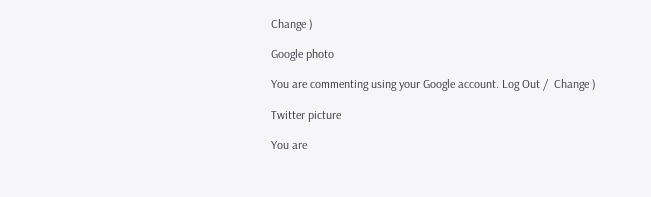Change )

Google photo

You are commenting using your Google account. Log Out /  Change )

Twitter picture

You are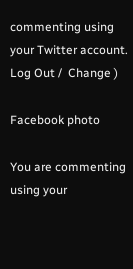commenting using your Twitter account. Log Out /  Change )

Facebook photo

You are commenting using your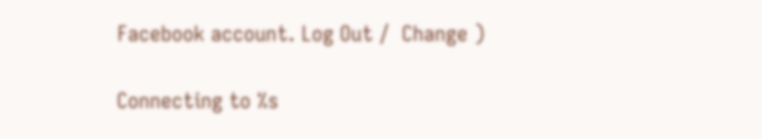Facebook account. Log Out /  Change )

Connecting to %s